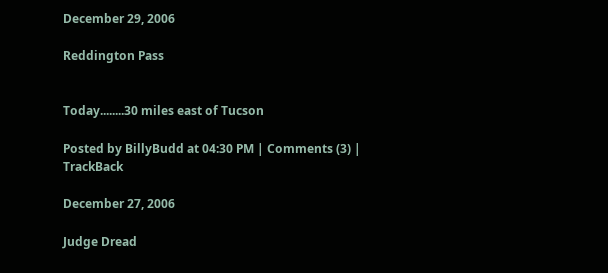December 29, 2006

Reddington Pass


Today........30 miles east of Tucson

Posted by BillyBudd at 04:30 PM | Comments (3) | TrackBack

December 27, 2006

Judge Dread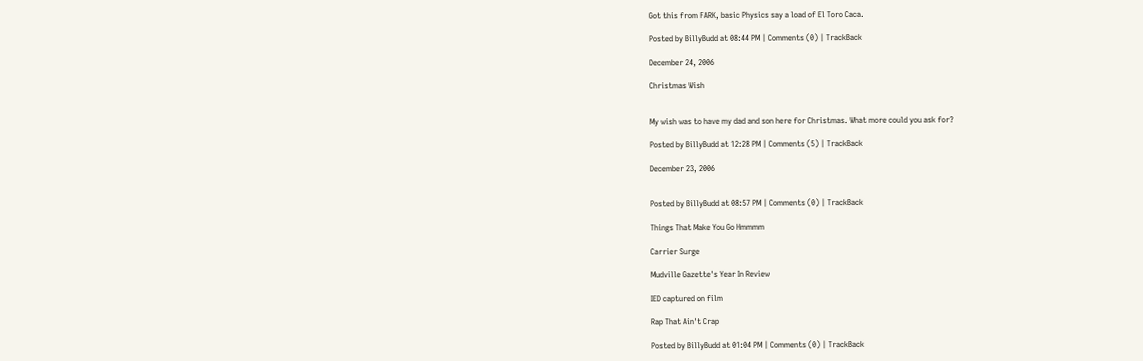Got this from FARK, basic Physics say a load of El Toro Caca.

Posted by BillyBudd at 08:44 PM | Comments (0) | TrackBack

December 24, 2006

Christmas Wish


My wish was to have my dad and son here for Christmas. What more could you ask for?

Posted by BillyBudd at 12:28 PM | Comments (5) | TrackBack

December 23, 2006


Posted by BillyBudd at 08:57 PM | Comments (0) | TrackBack

Things That Make You Go Hmmmm

Carrier Surge

Mudville Gazette's Year In Review

IED captured on film

Rap That Ain't Crap

Posted by BillyBudd at 01:04 PM | Comments (0) | TrackBack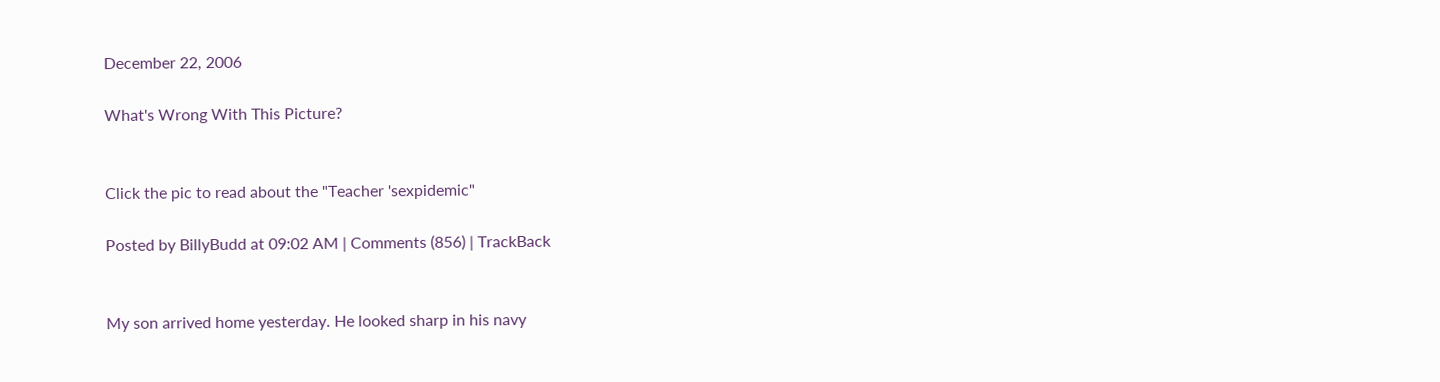December 22, 2006

What's Wrong With This Picture?


Click the pic to read about the "Teacher 'sexpidemic"

Posted by BillyBudd at 09:02 AM | Comments (856) | TrackBack


My son arrived home yesterday. He looked sharp in his navy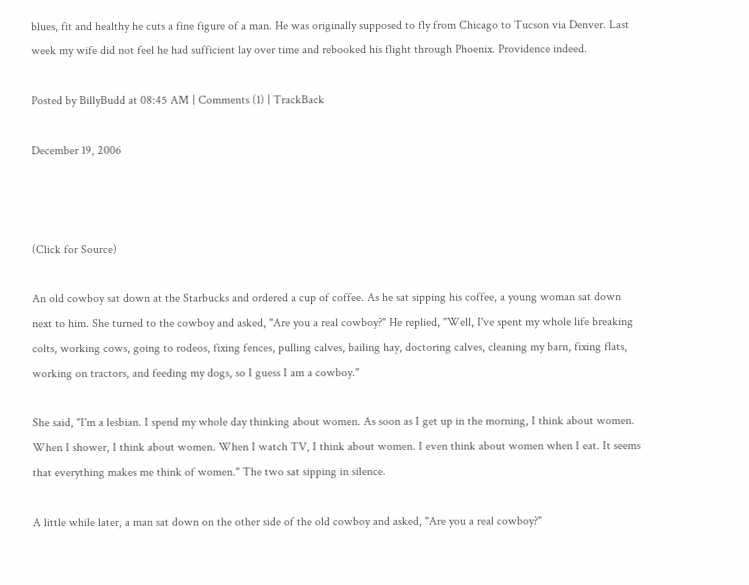blues, fit and healthy he cuts a fine figure of a man. He was originally supposed to fly from Chicago to Tucson via Denver. Last week my wife did not feel he had sufficient lay over time and rebooked his flight through Phoenix. Providence indeed.

Posted by BillyBudd at 08:45 AM | Comments (1) | TrackBack

December 19, 2006



(Click for Source)

An old cowboy sat down at the Starbucks and ordered a cup of coffee. As he sat sipping his coffee, a young woman sat down next to him. She turned to the cowboy and asked, "Are you a real cowboy?" He replied, "Well, I've spent my whole life breaking colts, working cows, going to rodeos, fixing fences, pulling calves, bailing hay, doctoring calves, cleaning my barn, fixing flats, working on tractors, and feeding my dogs, so I guess I am a cowboy."

She said, "I'm a lesbian. I spend my whole day thinking about women. As soon as I get up in the morning, I think about women. When I shower, I think about women. When I watch TV, I think about women. I even think about women when I eat. It seems that everything makes me think of women." The two sat sipping in silence.

A little while later, a man sat down on the other side of the old cowboy and asked, "Are you a real cowboy?"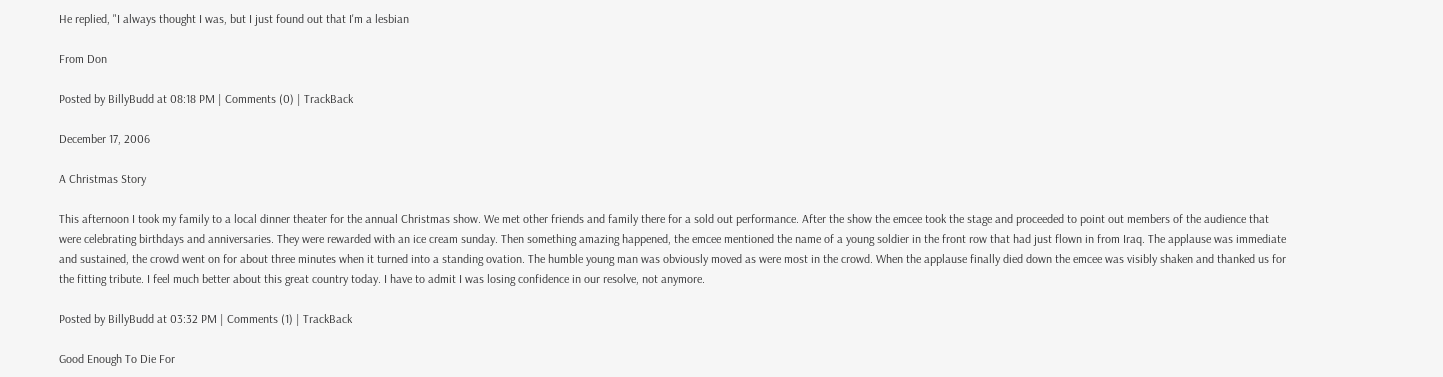He replied, "I always thought I was, but I just found out that I'm a lesbian

From Don

Posted by BillyBudd at 08:18 PM | Comments (0) | TrackBack

December 17, 2006

A Christmas Story

This afternoon I took my family to a local dinner theater for the annual Christmas show. We met other friends and family there for a sold out performance. After the show the emcee took the stage and proceeded to point out members of the audience that were celebrating birthdays and anniversaries. They were rewarded with an ice cream sunday. Then something amazing happened, the emcee mentioned the name of a young soldier in the front row that had just flown in from Iraq. The applause was immediate and sustained, the crowd went on for about three minutes when it turned into a standing ovation. The humble young man was obviously moved as were most in the crowd. When the applause finally died down the emcee was visibly shaken and thanked us for the fitting tribute. I feel much better about this great country today. I have to admit I was losing confidence in our resolve, not anymore.

Posted by BillyBudd at 03:32 PM | Comments (1) | TrackBack

Good Enough To Die For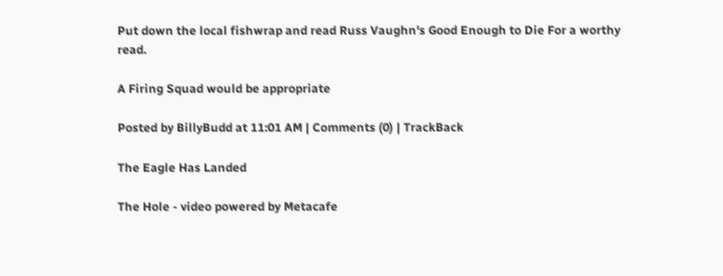Put down the local fishwrap and read Russ Vaughn's Good Enough to Die For a worthy read.

A Firing Squad would be appropriate

Posted by BillyBudd at 11:01 AM | Comments (0) | TrackBack

The Eagle Has Landed

The Hole - video powered by Metacafe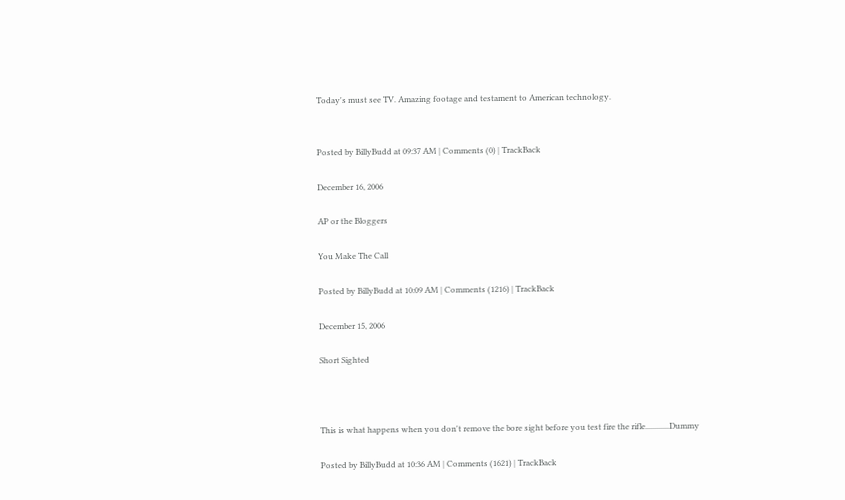Today's must see TV. Amazing footage and testament to American technology.


Posted by BillyBudd at 09:37 AM | Comments (0) | TrackBack

December 16, 2006

AP or the Bloggers

You Make The Call

Posted by BillyBudd at 10:09 AM | Comments (1216) | TrackBack

December 15, 2006

Short Sighted



This is what happens when you don't remove the bore sight before you test fire the rifle............Dummy

Posted by BillyBudd at 10:36 AM | Comments (1621) | TrackBack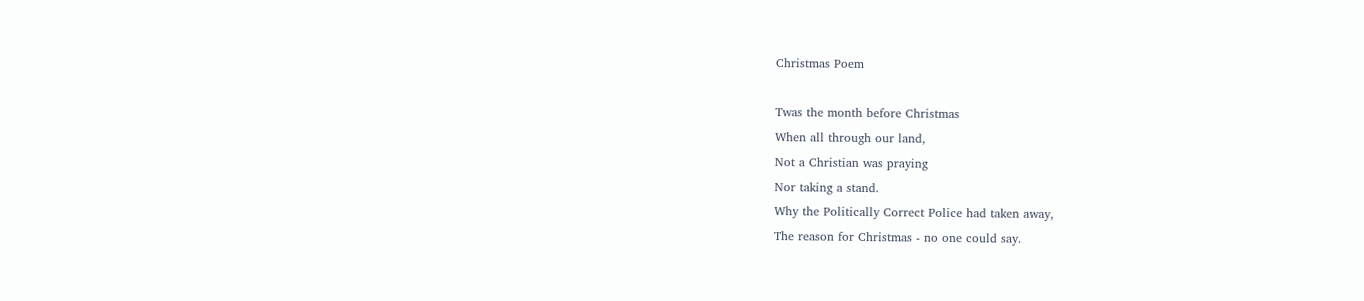Christmas Poem

Twas the month before Christmas
When all through our land,
Not a Christian was praying
Nor taking a stand.
Why the Politically Correct Police had taken away,
The reason for Christmas - no one could say.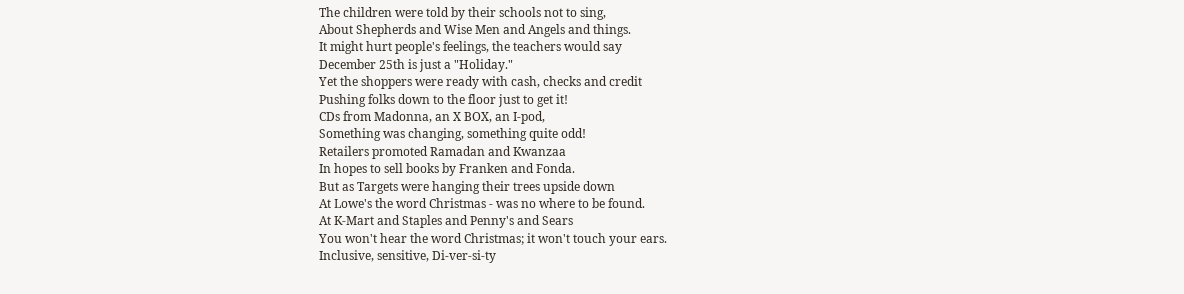The children were told by their schools not to sing,
About Shepherds and Wise Men and Angels and things.
It might hurt people's feelings, the teachers would say
December 25th is just a "Holiday."
Yet the shoppers were ready with cash, checks and credit
Pushing folks down to the floor just to get it!
CDs from Madonna, an X BOX, an I-pod,
Something was changing, something quite odd!
Retailers promoted Ramadan and Kwanzaa
In hopes to sell books by Franken and Fonda.
But as Targets were hanging their trees upside down
At Lowe's the word Christmas - was no where to be found.
At K-Mart and Staples and Penny's and Sears
You won't hear the word Christmas; it won't touch your ears.
Inclusive, sensitive, Di-ver-si-ty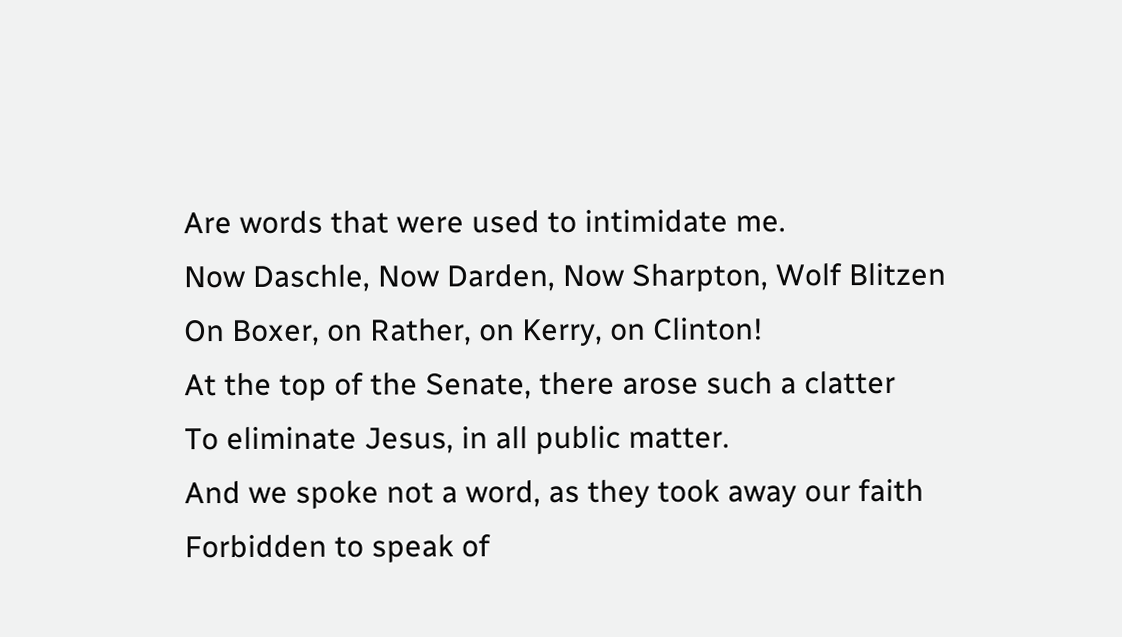Are words that were used to intimidate me.
Now Daschle, Now Darden, Now Sharpton, Wolf Blitzen
On Boxer, on Rather, on Kerry, on Clinton!
At the top of the Senate, there arose such a clatter
To eliminate Jesus, in all public matter.
And we spoke not a word, as they took away our faith
Forbidden to speak of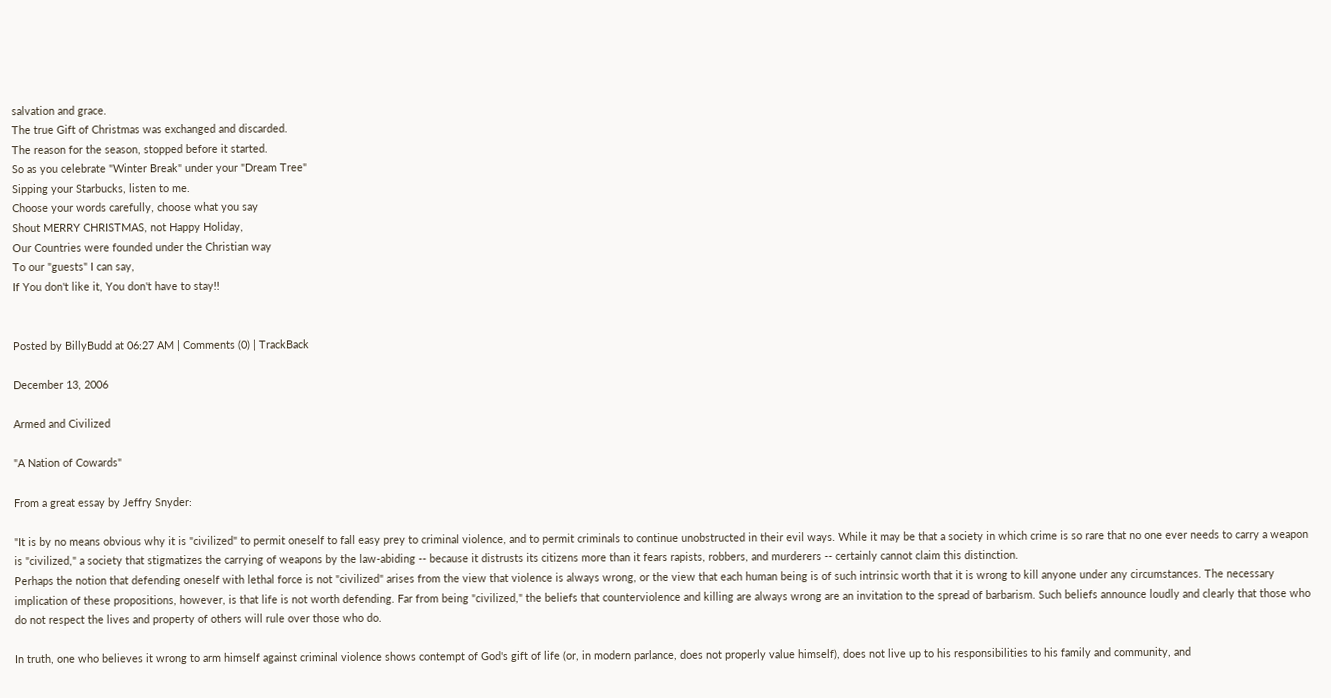salvation and grace.
The true Gift of Christmas was exchanged and discarded.
The reason for the season, stopped before it started.
So as you celebrate "Winter Break" under your "Dream Tree"
Sipping your Starbucks, listen to me.
Choose your words carefully, choose what you say
Shout MERRY CHRISTMAS, not Happy Holiday,
Our Countries were founded under the Christian way
To our "guests" I can say,
If You don't like it, You don't have to stay!!


Posted by BillyBudd at 06:27 AM | Comments (0) | TrackBack

December 13, 2006

Armed and Civilized

"A Nation of Cowards"

From a great essay by Jeffry Snyder:

"It is by no means obvious why it is "civilized" to permit oneself to fall easy prey to criminal violence, and to permit criminals to continue unobstructed in their evil ways. While it may be that a society in which crime is so rare that no one ever needs to carry a weapon is "civilized," a society that stigmatizes the carrying of weapons by the law-abiding -- because it distrusts its citizens more than it fears rapists, robbers, and murderers -- certainly cannot claim this distinction.
Perhaps the notion that defending oneself with lethal force is not "civilized" arises from the view that violence is always wrong, or the view that each human being is of such intrinsic worth that it is wrong to kill anyone under any circumstances. The necessary implication of these propositions, however, is that life is not worth defending. Far from being "civilized," the beliefs that counterviolence and killing are always wrong are an invitation to the spread of barbarism. Such beliefs announce loudly and clearly that those who do not respect the lives and property of others will rule over those who do.

In truth, one who believes it wrong to arm himself against criminal violence shows contempt of God's gift of life (or, in modern parlance, does not properly value himself), does not live up to his responsibilities to his family and community, and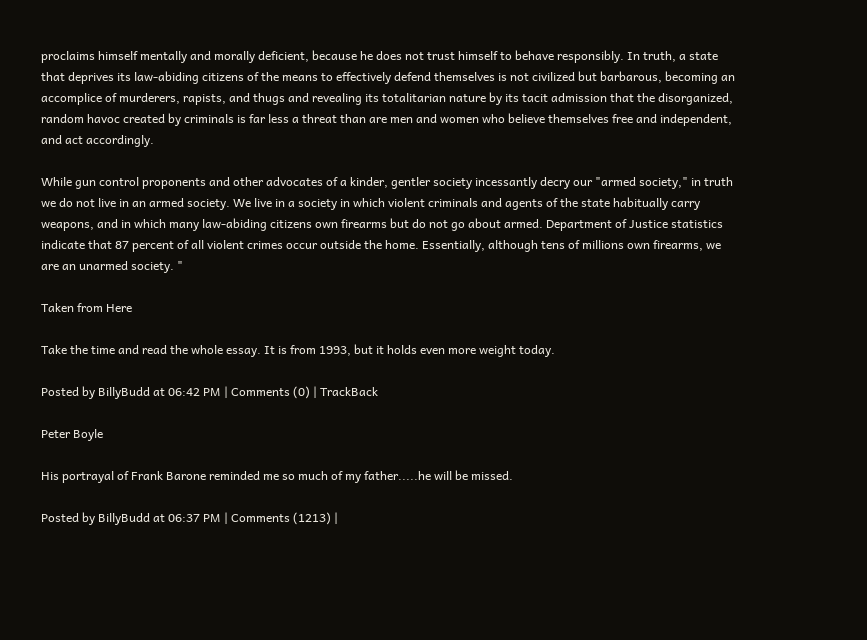proclaims himself mentally and morally deficient, because he does not trust himself to behave responsibly. In truth, a state that deprives its law-abiding citizens of the means to effectively defend themselves is not civilized but barbarous, becoming an accomplice of murderers, rapists, and thugs and revealing its totalitarian nature by its tacit admission that the disorganized, random havoc created by criminals is far less a threat than are men and women who believe themselves free and independent, and act accordingly.

While gun control proponents and other advocates of a kinder, gentler society incessantly decry our "armed society," in truth we do not live in an armed society. We live in a society in which violent criminals and agents of the state habitually carry weapons, and in which many law-abiding citizens own firearms but do not go about armed. Department of Justice statistics indicate that 87 percent of all violent crimes occur outside the home. Essentially, although tens of millions own firearms, we are an unarmed society. "

Taken from Here

Take the time and read the whole essay. It is from 1993, but it holds even more weight today.

Posted by BillyBudd at 06:42 PM | Comments (0) | TrackBack

Peter Boyle

His portrayal of Frank Barone reminded me so much of my father.....he will be missed.

Posted by BillyBudd at 06:37 PM | Comments (1213) |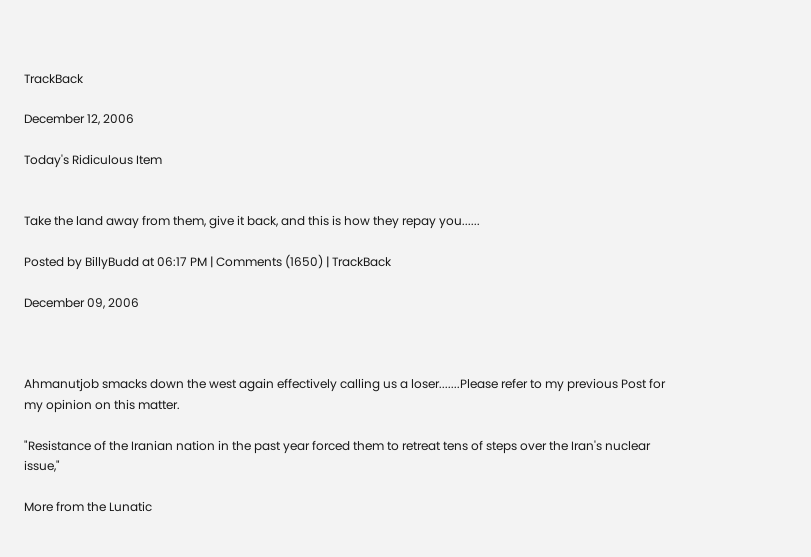TrackBack

December 12, 2006

Today's Ridiculous Item


Take the land away from them, give it back, and this is how they repay you......

Posted by BillyBudd at 06:17 PM | Comments (1650) | TrackBack

December 09, 2006



Ahmanutjob smacks down the west again effectively calling us a loser.......Please refer to my previous Post for my opinion on this matter.

"Resistance of the Iranian nation in the past year forced them to retreat tens of steps over the Iran's nuclear issue,"

More from the Lunatic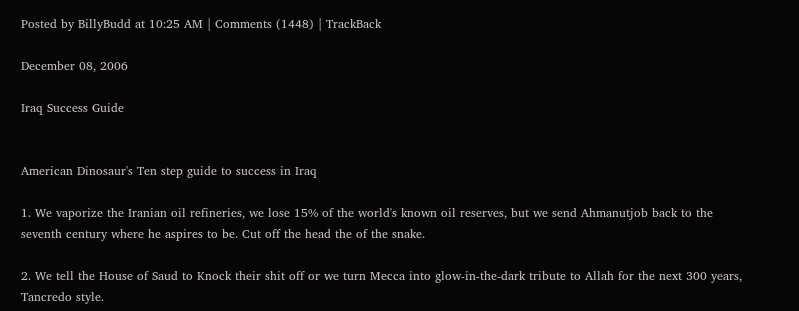Posted by BillyBudd at 10:25 AM | Comments (1448) | TrackBack

December 08, 2006

Iraq Success Guide


American Dinosaur's Ten step guide to success in Iraq

1. We vaporize the Iranian oil refineries, we lose 15% of the world's known oil reserves, but we send Ahmanutjob back to the seventh century where he aspires to be. Cut off the head the of the snake.

2. We tell the House of Saud to Knock their shit off or we turn Mecca into glow-in-the-dark tribute to Allah for the next 300 years, Tancredo style.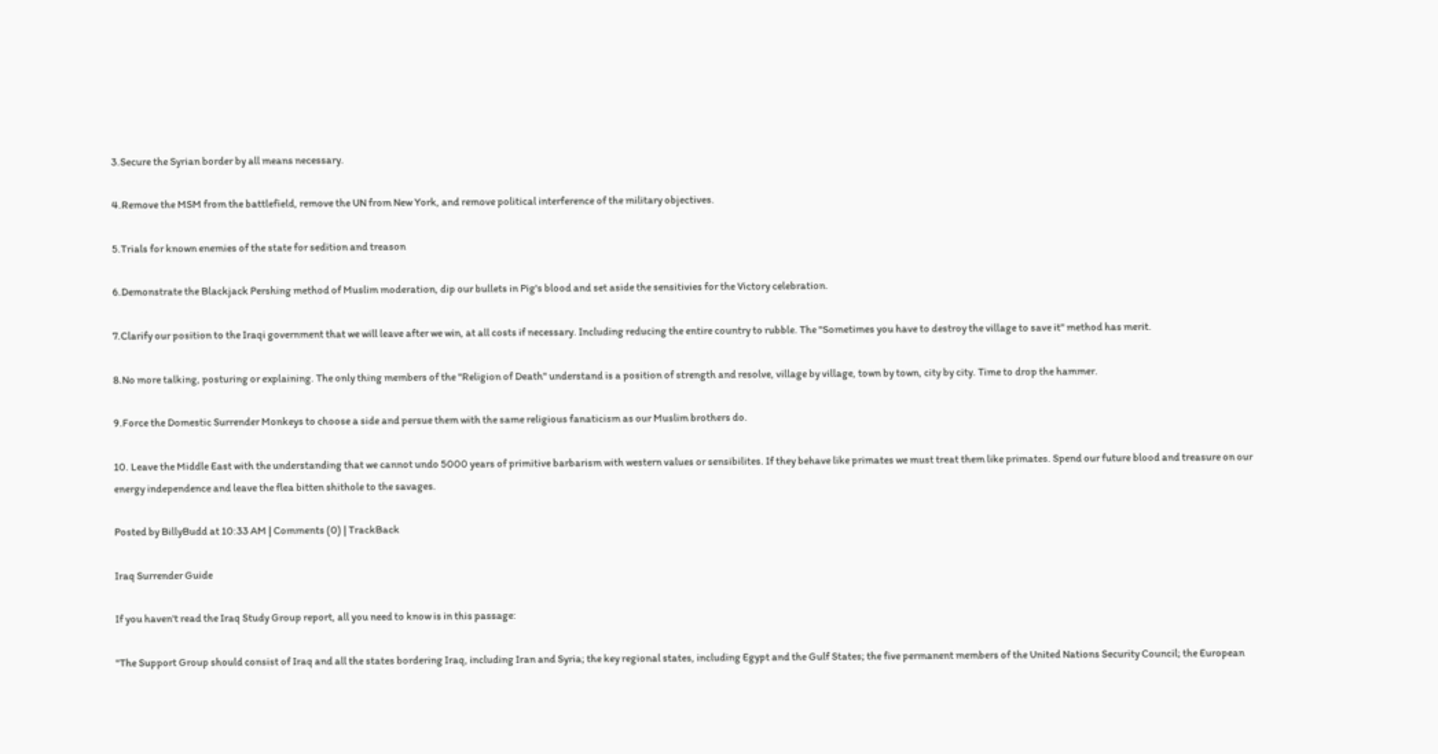3.Secure the Syrian border by all means necessary.

4.Remove the MSM from the battlefield, remove the UN from New York, and remove political interference of the military objectives.

5.Trials for known enemies of the state for sedition and treason

6.Demonstrate the Blackjack Pershing method of Muslim moderation, dip our bullets in Pig's blood and set aside the sensitivies for the Victory celebration.

7.Clarify our position to the Iraqi government that we will leave after we win, at all costs if necessary. Including reducing the entire country to rubble. The "Sometimes you have to destroy the village to save it" method has merit.

8.No more talking, posturing or explaining. The only thing members of the "Religion of Death" understand is a position of strength and resolve, village by village, town by town, city by city. Time to drop the hammer.

9.Force the Domestic Surrender Monkeys to choose a side and persue them with the same religious fanaticism as our Muslim brothers do.

10. Leave the Middle East with the understanding that we cannot undo 5000 years of primitive barbarism with western values or sensibilites. If they behave like primates we must treat them like primates. Spend our future blood and treasure on our energy independence and leave the flea bitten shithole to the savages.

Posted by BillyBudd at 10:33 AM | Comments (0) | TrackBack

Iraq Surrender Guide

If you haven't read the Iraq Study Group report, all you need to know is in this passage:

"The Support Group should consist of Iraq and all the states bordering Iraq, including Iran and Syria; the key regional states, including Egypt and the Gulf States; the five permanent members of the United Nations Security Council; the European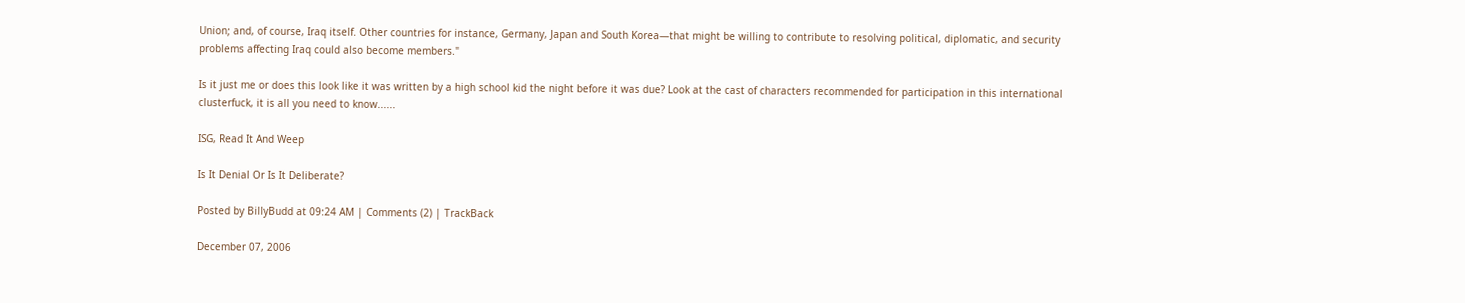Union; and, of course, Iraq itself. Other countries for instance, Germany, Japan and South Korea—that might be willing to contribute to resolving political, diplomatic, and security problems affecting Iraq could also become members."

Is it just me or does this look like it was written by a high school kid the night before it was due? Look at the cast of characters recommended for participation in this international clusterfuck, it is all you need to know......

ISG, Read It And Weep

Is It Denial Or Is It Deliberate?

Posted by BillyBudd at 09:24 AM | Comments (2) | TrackBack

December 07, 2006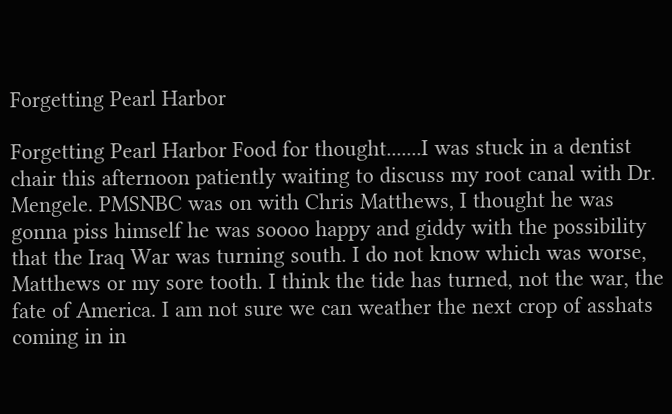Forgetting Pearl Harbor

Forgetting Pearl Harbor Food for thought.......I was stuck in a dentist chair this afternoon patiently waiting to discuss my root canal with Dr. Mengele. PMSNBC was on with Chris Matthews, I thought he was gonna piss himself he was soooo happy and giddy with the possibility that the Iraq War was turning south. I do not know which was worse, Matthews or my sore tooth. I think the tide has turned, not the war, the fate of America. I am not sure we can weather the next crop of asshats coming in in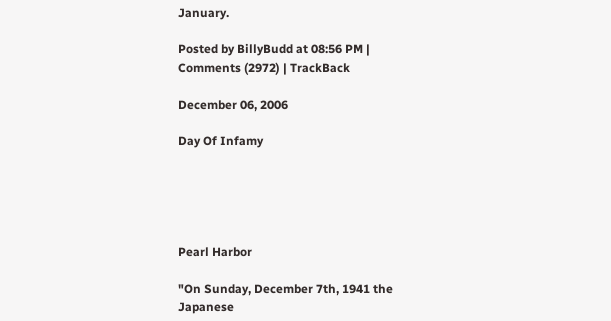January.

Posted by BillyBudd at 08:56 PM | Comments (2972) | TrackBack

December 06, 2006

Day Of Infamy





Pearl Harbor

"On Sunday, December 7th, 1941 the Japanese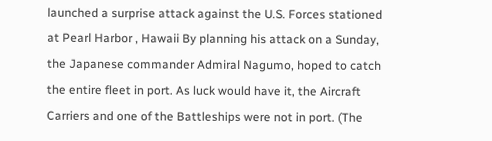launched a surprise attack against the U.S. Forces stationed at Pearl Harbor , Hawaii By planning his attack on a Sunday, the Japanese commander Admiral Nagumo, hoped to catch the entire fleet in port. As luck would have it, the Aircraft Carriers and one of the Battleships were not in port. (The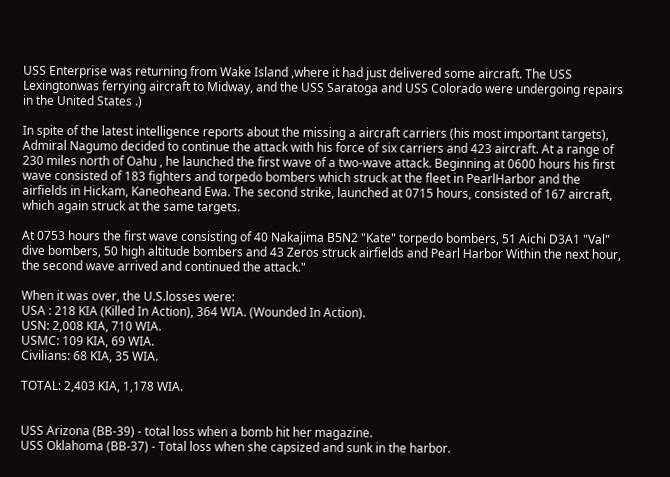USS Enterprise was returning from Wake Island ,where it had just delivered some aircraft. The USS Lexingtonwas ferrying aircraft to Midway, and the USS Saratoga and USS Colorado were undergoing repairs in the United States .)

In spite of the latest intelligence reports about the missing a aircraft carriers (his most important targets), Admiral Nagumo decided to continue the attack with his force of six carriers and 423 aircraft. At a range of 230 miles north of Oahu , he launched the first wave of a two-wave attack. Beginning at 0600 hours his first wave consisted of 183 fighters and torpedo bombers which struck at the fleet in PearlHarbor and the airfields in Hickam, Kaneoheand Ewa. The second strike, launched at 0715 hours, consisted of 167 aircraft, which again struck at the same targets.

At 0753 hours the first wave consisting of 40 Nakajima B5N2 "Kate" torpedo bombers, 51 Aichi D3A1 "Val" dive bombers, 50 high altitude bombers and 43 Zeros struck airfields and Pearl Harbor Within the next hour, the second wave arrived and continued the attack."

When it was over, the U.S.losses were:
USA : 218 KIA (Killed In Action), 364 WIA. (Wounded In Action).
USN: 2,008 KIA, 710 WIA.
USMC: 109 KIA, 69 WIA.
Civilians: 68 KIA, 35 WIA.

TOTAL: 2,403 KIA, 1,178 WIA.


USS Arizona (BB-39) - total loss when a bomb hit her magazine.
USS Oklahoma (BB-37) - Total loss when she capsized and sunk in the harbor.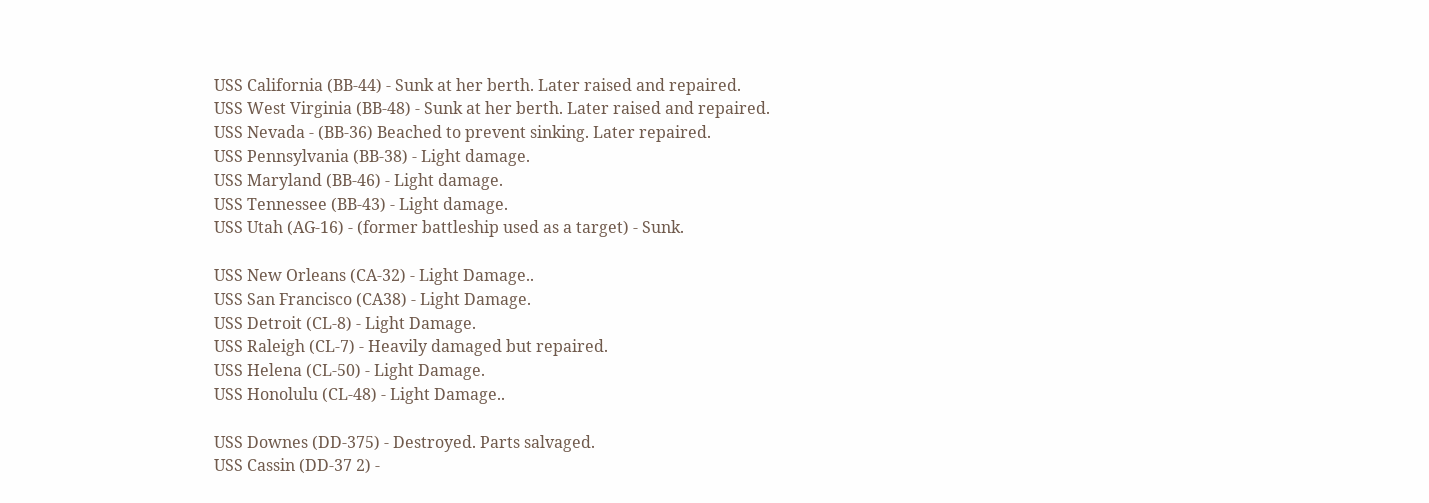USS California (BB-44) - Sunk at her berth. Later raised and repaired.
USS West Virginia (BB-48) - Sunk at her berth. Later raised and repaired.
USS Nevada - (BB-36) Beached to prevent sinking. Later repaired.
USS Pennsylvania (BB-38) - Light damage.
USS Maryland (BB-46) - Light damage.
USS Tennessee (BB-43) - Light damage.
USS Utah (AG-16) - (former battleship used as a target) - Sunk.

USS New Orleans (CA-32) - Light Damage..
USS San Francisco (CA38) - Light Damage.
USS Detroit (CL-8) - Light Damage.
USS Raleigh (CL-7) - Heavily damaged but repaired.
USS Helena (CL-50) - Light Damage.
USS Honolulu (CL-48) - Light Damage..

USS Downes (DD-375) - Destroyed. Parts salvaged.
USS Cassin (DD-37 2) -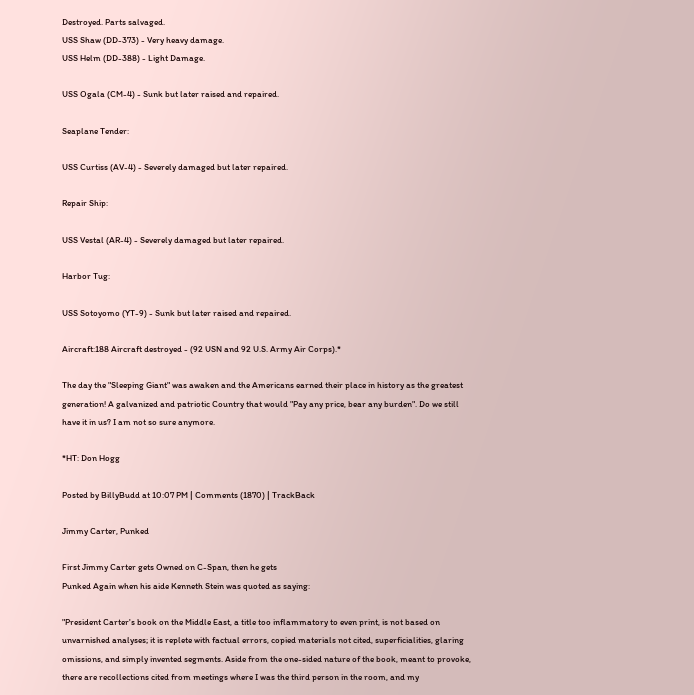Destroyed. Parts salvaged.
USS Shaw (DD-373) - Very heavy damage.
USS Helm (DD-388) - Light Damage.

USS Ogala (CM-4) - Sunk but later raised and repaired.

Seaplane Tender:

USS Curtiss (AV-4) - Severely damaged but later repaired.

Repair Ship:

USS Vestal (AR-4) - Severely damaged but later repaired.

Harbor Tug:

USS Sotoyomo (YT-9) - Sunk but later raised and repaired.

Aircraft:188 Aircraft destroyed - (92 USN and 92 U.S. Army Air Corps).*

The day the "Sleeping Giant" was awaken and the Americans earned their place in history as the greatest generation! A galvanized and patriotic Country that would "Pay any price, bear any burden". Do we still have it in us? I am not so sure anymore.

*HT: Don Hogg

Posted by BillyBudd at 10:07 PM | Comments (1870) | TrackBack

Jimmy Carter, Punked

First Jimmy Carter gets Owned on C-Span, then he gets
Punked Again when his aide Kenneth Stein was quoted as saying:

"President Carter's book on the Middle East, a title too inflammatory to even print, is not based on unvarnished analyses; it is replete with factual errors, copied materials not cited, superficialities, glaring omissions, and simply invented segments. Aside from the one-sided nature of the book, meant to provoke, there are recollections cited from meetings where I was the third person in the room, and my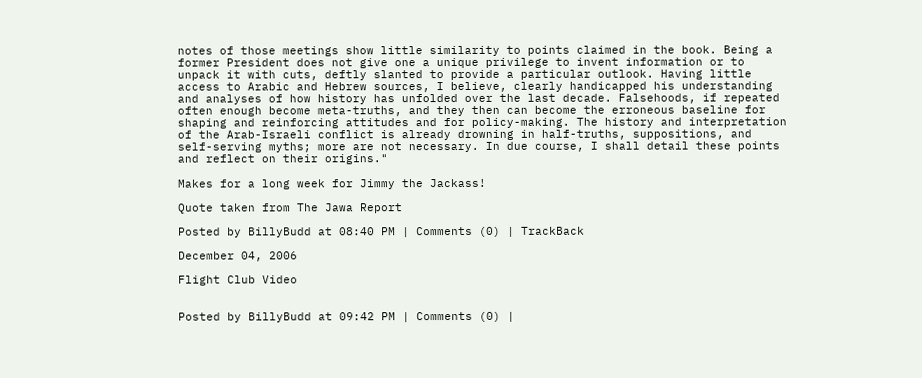notes of those meetings show little similarity to points claimed in the book. Being a former President does not give one a unique privilege to invent information or to unpack it with cuts, deftly slanted to provide a particular outlook. Having little access to Arabic and Hebrew sources, I believe, clearly handicapped his understanding and analyses of how history has unfolded over the last decade. Falsehoods, if repeated often enough become meta-truths, and they then can become the erroneous baseline for shaping and reinforcing attitudes and for policy-making. The history and interpretation of the Arab-Israeli conflict is already drowning in half-truths, suppositions, and self-serving myths; more are not necessary. In due course, I shall detail these points and reflect on their origins."

Makes for a long week for Jimmy the Jackass!

Quote taken from The Jawa Report

Posted by BillyBudd at 08:40 PM | Comments (0) | TrackBack

December 04, 2006

Flight Club Video


Posted by BillyBudd at 09:42 PM | Comments (0) |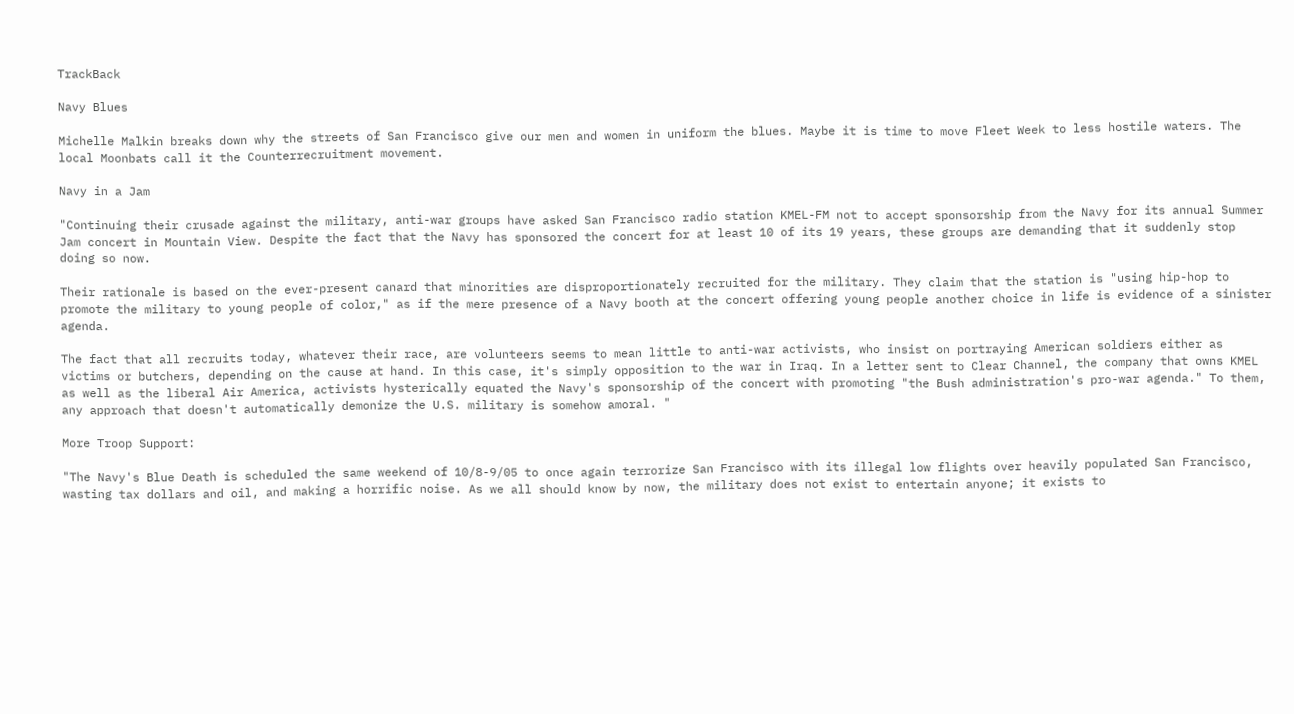TrackBack

Navy Blues

Michelle Malkin breaks down why the streets of San Francisco give our men and women in uniform the blues. Maybe it is time to move Fleet Week to less hostile waters. The local Moonbats call it the Counterrecruitment movement.

Navy in a Jam

"Continuing their crusade against the military, anti-war groups have asked San Francisco radio station KMEL-FM not to accept sponsorship from the Navy for its annual Summer Jam concert in Mountain View. Despite the fact that the Navy has sponsored the concert for at least 10 of its 19 years, these groups are demanding that it suddenly stop doing so now.

Their rationale is based on the ever-present canard that minorities are disproportionately recruited for the military. They claim that the station is "using hip-hop to promote the military to young people of color," as if the mere presence of a Navy booth at the concert offering young people another choice in life is evidence of a sinister agenda.

The fact that all recruits today, whatever their race, are volunteers seems to mean little to anti-war activists, who insist on portraying American soldiers either as victims or butchers, depending on the cause at hand. In this case, it's simply opposition to the war in Iraq. In a letter sent to Clear Channel, the company that owns KMEL as well as the liberal Air America, activists hysterically equated the Navy's sponsorship of the concert with promoting "the Bush administration's pro-war agenda." To them, any approach that doesn't automatically demonize the U.S. military is somehow amoral. "

More Troop Support:

"The Navy's Blue Death is scheduled the same weekend of 10/8-9/05 to once again terrorize San Francisco with its illegal low flights over heavily populated San Francisco, wasting tax dollars and oil, and making a horrific noise. As we all should know by now, the military does not exist to entertain anyone; it exists to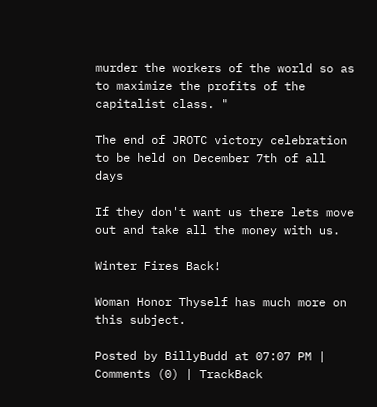murder the workers of the world so as to maximize the profits of the capitalist class. "

The end of JROTC victory celebration to be held on December 7th of all days

If they don't want us there lets move out and take all the money with us.

Winter Fires Back!

Woman Honor Thyself has much more on this subject.

Posted by BillyBudd at 07:07 PM | Comments (0) | TrackBack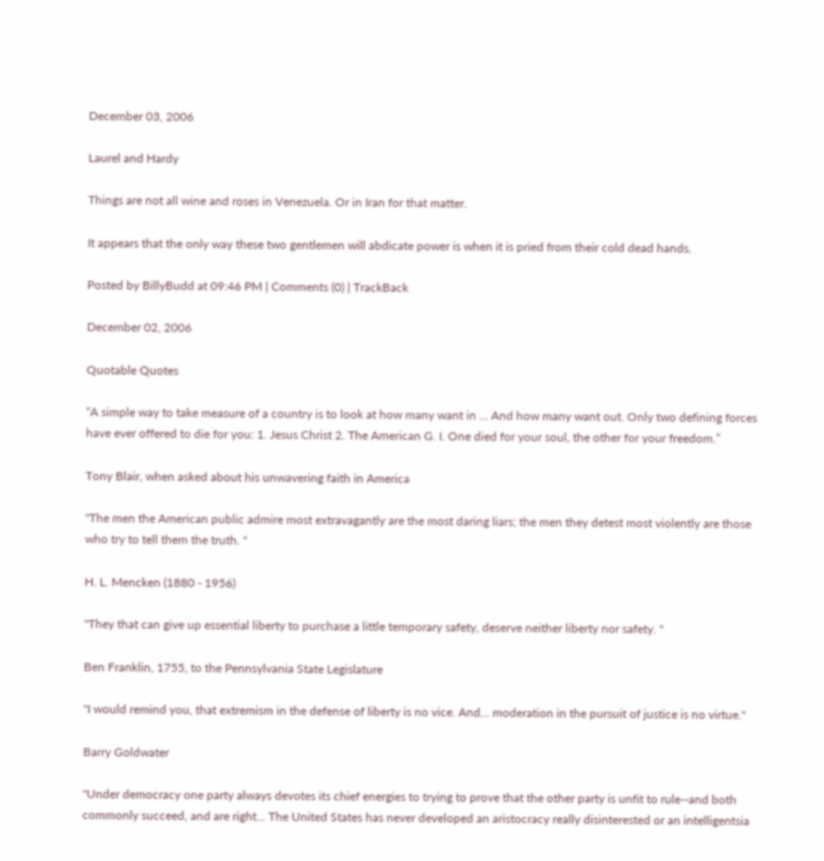December 03, 2006

Laurel and Hardy

Things are not all wine and roses in Venezuela. Or in Iran for that matter.

It appears that the only way these two gentlemen will abdicate power is when it is pried from their cold dead hands.

Posted by BillyBudd at 09:46 PM | Comments (0) | TrackBack

December 02, 2006

Quotable Quotes

“A simple way to take measure of a country is to look at how many want in … And how many want out. Only two defining forces have ever offered to die for you: 1. Jesus Christ 2. The American G. I. One died for your soul, the other for your freedom.”

Tony Blair, when asked about his unwavering faith in America

"The men the American public admire most extravagantly are the most daring liars; the men they detest most violently are those who try to tell them the truth. "

H. L. Mencken (1880 - 1956)

"They that can give up essential liberty to purchase a little temporary safety, deserve neither liberty nor safety. "

Ben Franklin, 1755, to the Pennsylvania State Legislature

"I would remind you, that extremism in the defense of liberty is no vice. And... moderation in the pursuit of justice is no virtue."

Barry Goldwater

"Under democracy one party always devotes its chief energies to trying to prove that the other party is unfit to rule--and both commonly succeed, and are right... The United States has never developed an aristocracy really disinterested or an intelligentsia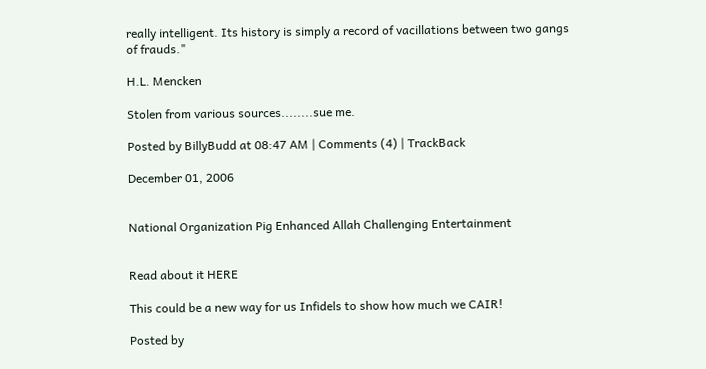really intelligent. Its history is simply a record of vacillations between two gangs of frauds."

H.L. Mencken

Stolen from various sources........sue me.

Posted by BillyBudd at 08:47 AM | Comments (4) | TrackBack

December 01, 2006


National Organization Pig Enhanced Allah Challenging Entertainment


Read about it HERE

This could be a new way for us Infidels to show how much we CAIR!

Posted by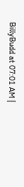BillyBudd at 07:01 AM |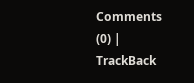Comments (0) | TrackBack